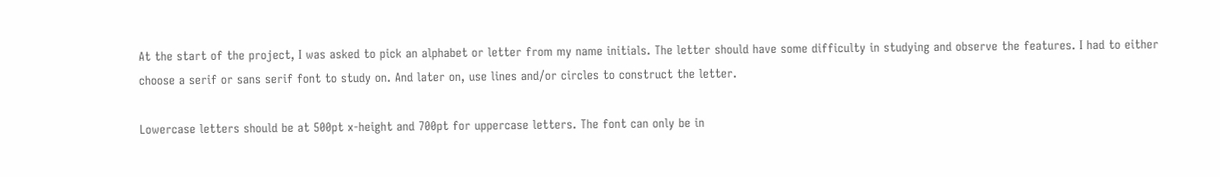At the start of the project, I was asked to pick an alphabet or letter from my name initials. The letter should have some difficulty in studying and observe the features. I had to either choose a serif or sans serif font to study on. And later on, use lines and/or circles to construct the letter.

Lowercase letters should be at 500pt x-height and 700pt for uppercase letters. The font can only be in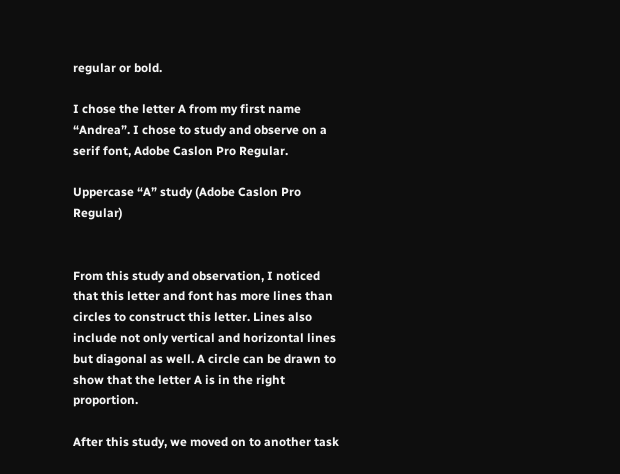regular or bold.

I chose the letter A from my first name “Andrea”. I chose to study and observe on a serif font, Adobe Caslon Pro Regular.

Uppercase “A” study (Adobe Caslon Pro Regular)


From this study and observation, I noticed that this letter and font has more lines than circles to construct this letter. Lines also include not only vertical and horizontal lines but diagonal as well. A circle can be drawn to show that the letter A is in the right proportion.

After this study, we moved on to another task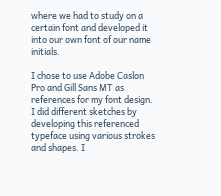where we had to study on a certain font and developed it into our own font of our name initials.

I chose to use Adobe Caslon Pro and Gill Sans MT as references for my font design. I did different sketches by developing this referenced typeface using various strokes and shapes. I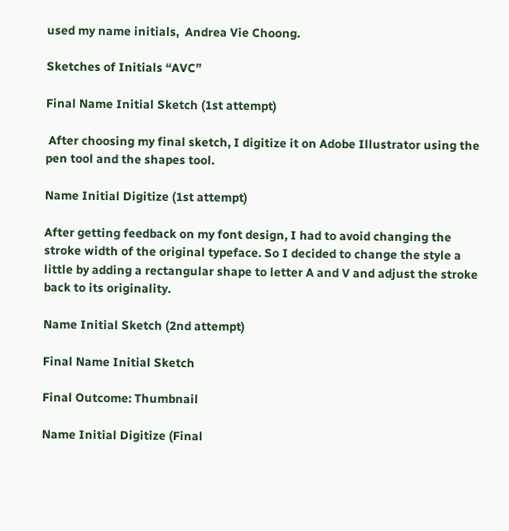used my name initials,  Andrea Vie Choong.

Sketches of Initials “AVC”

Final Name Initial Sketch (1st attempt)

 After choosing my final sketch, I digitize it on Adobe Illustrator using the pen tool and the shapes tool.

Name Initial Digitize (1st attempt)

After getting feedback on my font design, I had to avoid changing the stroke width of the original typeface. So I decided to change the style a little by adding a rectangular shape to letter A and V and adjust the stroke back to its originality.

Name Initial Sketch (2nd attempt)

Final Name Initial Sketch

Final Outcome: Thumbnail

Name Initial Digitize (Final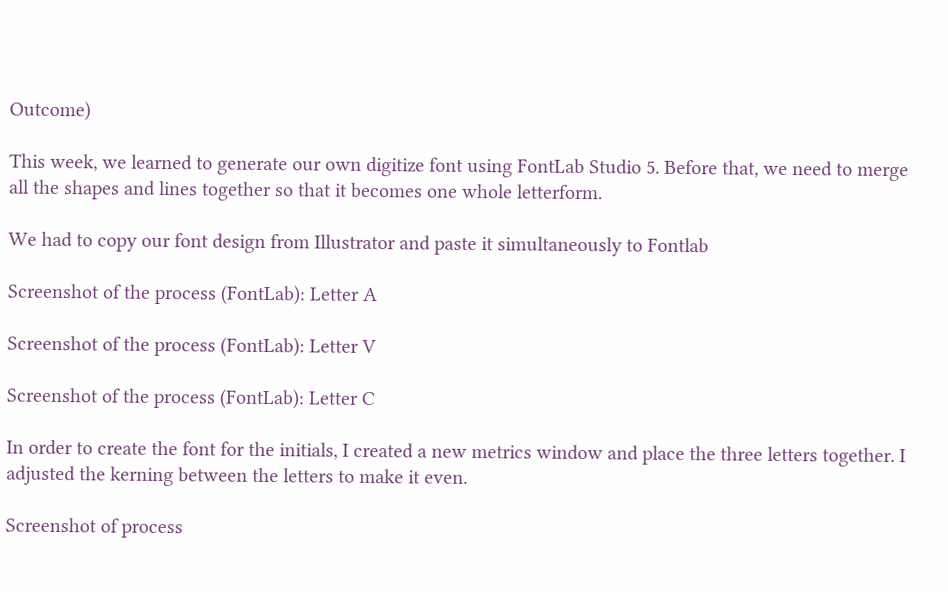Outcome)

This week, we learned to generate our own digitize font using FontLab Studio 5. Before that, we need to merge all the shapes and lines together so that it becomes one whole letterform.

We had to copy our font design from Illustrator and paste it simultaneously to Fontlab

Screenshot of the process (FontLab): Letter A

Screenshot of the process (FontLab): Letter V

Screenshot of the process (FontLab): Letter C

In order to create the font for the initials, I created a new metrics window and place the three letters together. I adjusted the kerning between the letters to make it even.

Screenshot of process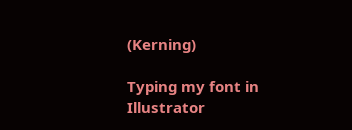(Kerning)

Typing my font in Illustrator